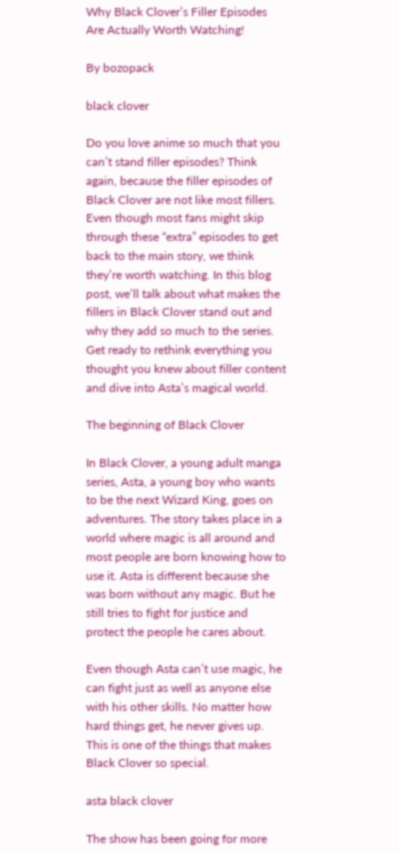Why Black Clover’s Filler Episodes Are Actually Worth Watching!

By bozopack

black clover

Do you love anime so much that you can’t stand filler episodes? Think again, because the filler episodes of Black Clover are not like most fillers. Even though most fans might skip through these “extra” episodes to get back to the main story, we think they’re worth watching. In this blog post, we’ll talk about what makes the fillers in Black Clover stand out and why they add so much to the series. Get ready to rethink everything you thought you knew about filler content and dive into Asta’s magical world.

The beginning of Black Clover

In Black Clover, a young adult manga series, Asta, a young boy who wants to be the next Wizard King, goes on adventures. The story takes place in a world where magic is all around and most people are born knowing how to use it. Asta is different because she was born without any magic. But he still tries to fight for justice and protect the people he cares about.

Even though Asta can’t use magic, he can fight just as well as anyone else with his other skills. No matter how hard things get, he never gives up. This is one of the things that makes Black Clover so special.

asta black clover

The show has been going for more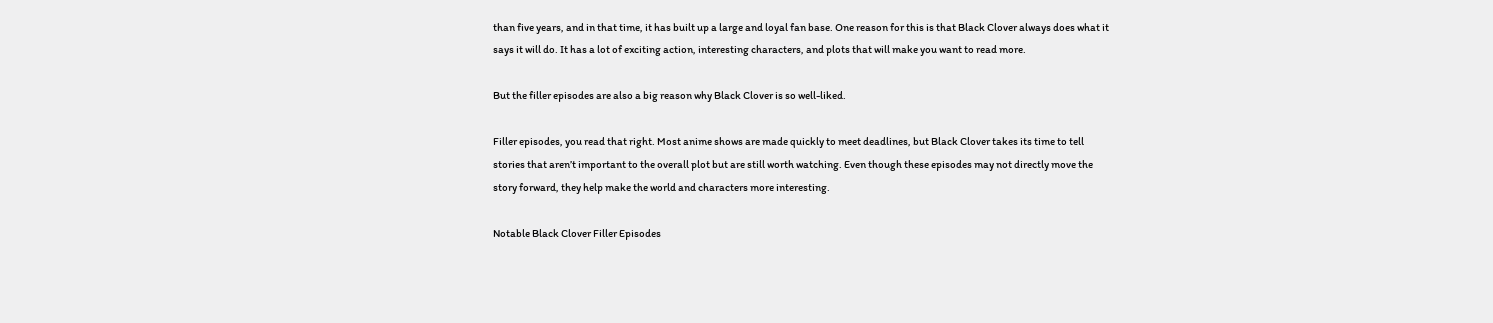than five years, and in that time, it has built up a large and loyal fan base. One reason for this is that Black Clover always does what it says it will do. It has a lot of exciting action, interesting characters, and plots that will make you want to read more.

But the filler episodes are also a big reason why Black Clover is so well-liked.

Filler episodes, you read that right. Most anime shows are made quickly to meet deadlines, but Black Clover takes its time to tell stories that aren’t important to the overall plot but are still worth watching. Even though these episodes may not directly move the story forward, they help make the world and characters more interesting.

Notable Black Clover Filler Episodes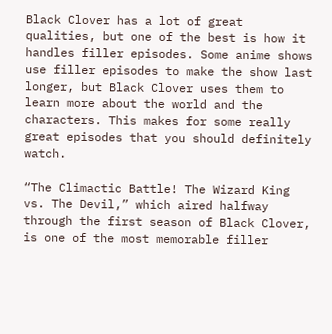Black Clover has a lot of great qualities, but one of the best is how it handles filler episodes. Some anime shows use filler episodes to make the show last longer, but Black Clover uses them to learn more about the world and the characters. This makes for some really great episodes that you should definitely watch.

“The Climactic Battle! The Wizard King vs. The Devil,” which aired halfway through the first season of Black Clover, is one of the most memorable filler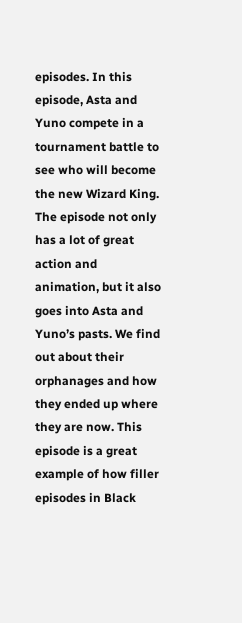episodes. In this episode, Asta and Yuno compete in a tournament battle to see who will become the new Wizard King. The episode not only has a lot of great action and animation, but it also goes into Asta and Yuno’s pasts. We find out about their orphanages and how they ended up where they are now. This episode is a great example of how filler episodes in Black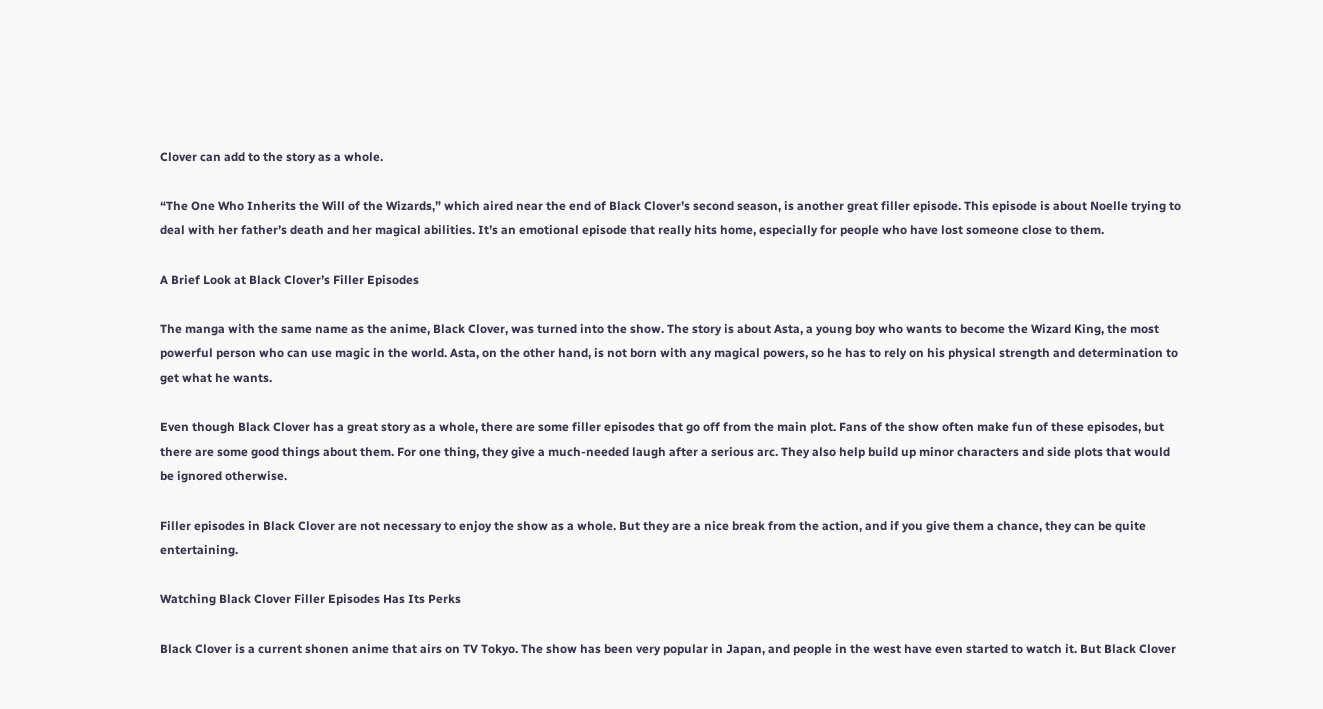Clover can add to the story as a whole.

“The One Who Inherits the Will of the Wizards,” which aired near the end of Black Clover’s second season, is another great filler episode. This episode is about Noelle trying to deal with her father’s death and her magical abilities. It’s an emotional episode that really hits home, especially for people who have lost someone close to them.

A Brief Look at Black Clover’s Filler Episodes

The manga with the same name as the anime, Black Clover, was turned into the show. The story is about Asta, a young boy who wants to become the Wizard King, the most powerful person who can use magic in the world. Asta, on the other hand, is not born with any magical powers, so he has to rely on his physical strength and determination to get what he wants.

Even though Black Clover has a great story as a whole, there are some filler episodes that go off from the main plot. Fans of the show often make fun of these episodes, but there are some good things about them. For one thing, they give a much-needed laugh after a serious arc. They also help build up minor characters and side plots that would be ignored otherwise.

Filler episodes in Black Clover are not necessary to enjoy the show as a whole. But they are a nice break from the action, and if you give them a chance, they can be quite entertaining.

Watching Black Clover Filler Episodes Has Its Perks

Black Clover is a current shonen anime that airs on TV Tokyo. The show has been very popular in Japan, and people in the west have even started to watch it. But Black Clover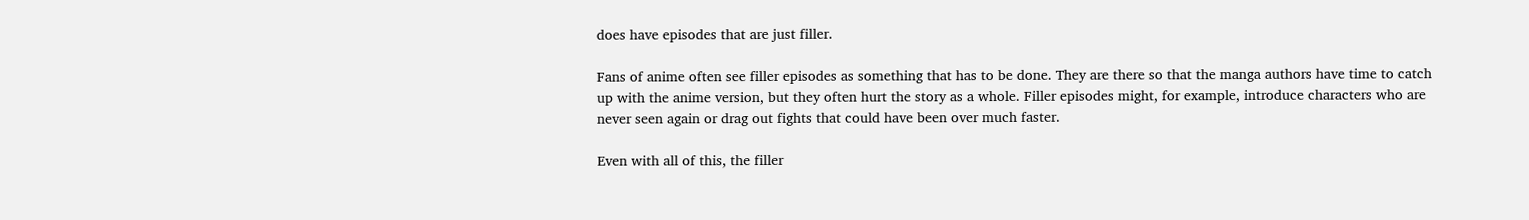does have episodes that are just filler.

Fans of anime often see filler episodes as something that has to be done. They are there so that the manga authors have time to catch up with the anime version, but they often hurt the story as a whole. Filler episodes might, for example, introduce characters who are never seen again or drag out fights that could have been over much faster.

Even with all of this, the filler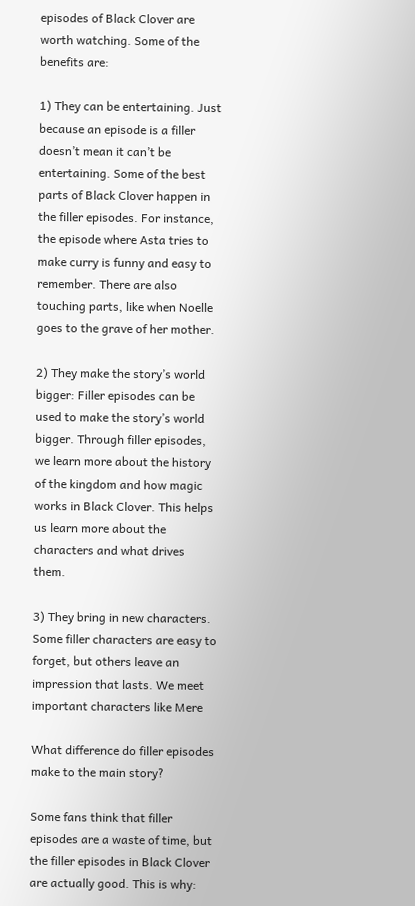episodes of Black Clover are worth watching. Some of the benefits are:

1) They can be entertaining. Just because an episode is a filler doesn’t mean it can’t be entertaining. Some of the best parts of Black Clover happen in the filler episodes. For instance, the episode where Asta tries to make curry is funny and easy to remember. There are also touching parts, like when Noelle goes to the grave of her mother.

2) They make the story’s world bigger: Filler episodes can be used to make the story’s world bigger. Through filler episodes, we learn more about the history of the kingdom and how magic works in Black Clover. This helps us learn more about the characters and what drives them.

3) They bring in new characters. Some filler characters are easy to forget, but others leave an impression that lasts. We meet important characters like Mere

What difference do filler episodes make to the main story?

Some fans think that filler episodes are a waste of time, but the filler episodes in Black Clover are actually good. This is why: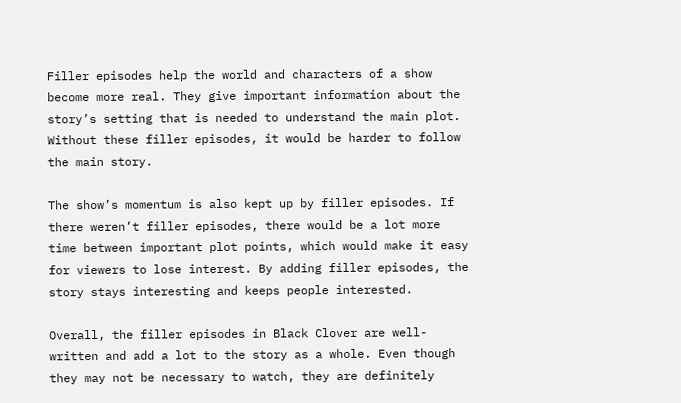Filler episodes help the world and characters of a show become more real. They give important information about the story’s setting that is needed to understand the main plot. Without these filler episodes, it would be harder to follow the main story.

The show’s momentum is also kept up by filler episodes. If there weren’t filler episodes, there would be a lot more time between important plot points, which would make it easy for viewers to lose interest. By adding filler episodes, the story stays interesting and keeps people interested.

Overall, the filler episodes in Black Clover are well-written and add a lot to the story as a whole. Even though they may not be necessary to watch, they are definitely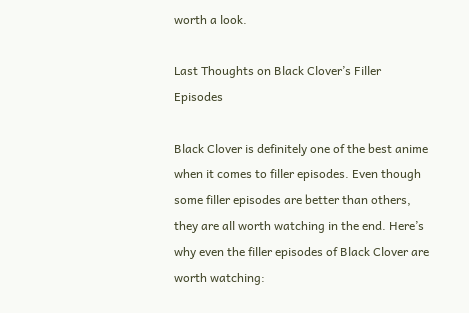worth a look.

Last Thoughts on Black Clover’s Filler Episodes

Black Clover is definitely one of the best anime when it comes to filler episodes. Even though some filler episodes are better than others, they are all worth watching in the end. Here’s why even the filler episodes of Black Clover are worth watching: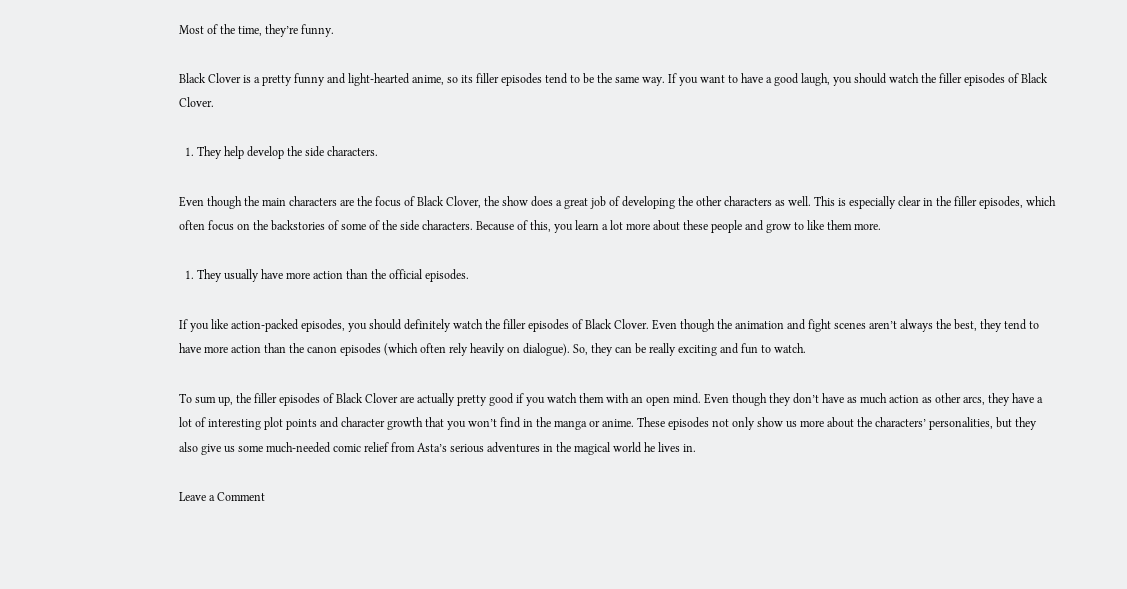Most of the time, they’re funny.

Black Clover is a pretty funny and light-hearted anime, so its filler episodes tend to be the same way. If you want to have a good laugh, you should watch the filler episodes of Black Clover.

  1. They help develop the side characters.

Even though the main characters are the focus of Black Clover, the show does a great job of developing the other characters as well. This is especially clear in the filler episodes, which often focus on the backstories of some of the side characters. Because of this, you learn a lot more about these people and grow to like them more.

  1. They usually have more action than the official episodes.

If you like action-packed episodes, you should definitely watch the filler episodes of Black Clover. Even though the animation and fight scenes aren’t always the best, they tend to have more action than the canon episodes (which often rely heavily on dialogue). So, they can be really exciting and fun to watch.

To sum up, the filler episodes of Black Clover are actually pretty good if you watch them with an open mind. Even though they don’t have as much action as other arcs, they have a lot of interesting plot points and character growth that you won’t find in the manga or anime. These episodes not only show us more about the characters’ personalities, but they also give us some much-needed comic relief from Asta’s serious adventures in the magical world he lives in.

Leave a Comment